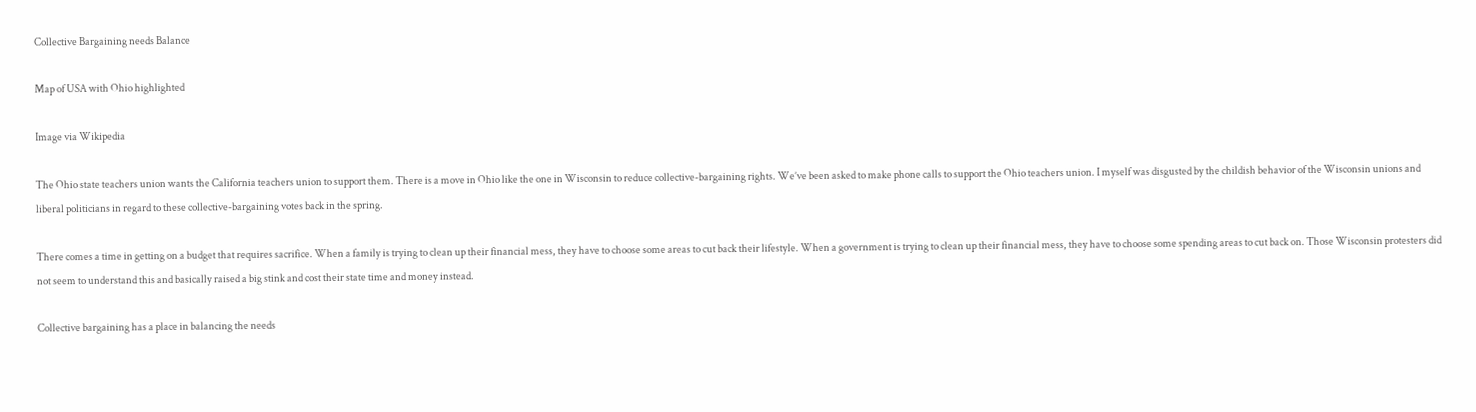Collective Bargaining needs Balance

Map of USA with Ohio highlighted

Image via Wikipedia

The Ohio state teachers union wants the California teachers union to support them. There is a move in Ohio like the one in Wisconsin to reduce collective-bargaining rights. We’ve been asked to make phone calls to support the Ohio teachers union. I myself was disgusted by the childish behavior of the Wisconsin unions and liberal politicians in regard to these collective-bargaining votes back in the spring.

There comes a time in getting on a budget that requires sacrifice. When a family is trying to clean up their financial mess, they have to choose some areas to cut back their lifestyle. When a government is trying to clean up their financial mess, they have to choose some spending areas to cut back on. Those Wisconsin protesters did not seem to understand this and basically raised a big stink and cost their state time and money instead.

Collective bargaining has a place in balancing the needs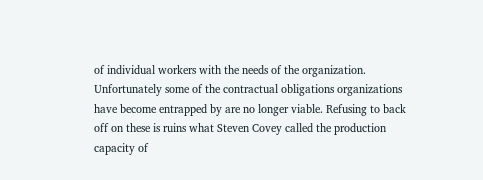of individual workers with the needs of the organization. Unfortunately some of the contractual obligations organizations have become entrapped by are no longer viable. Refusing to back off on these is ruins what Steven Covey called the production capacity of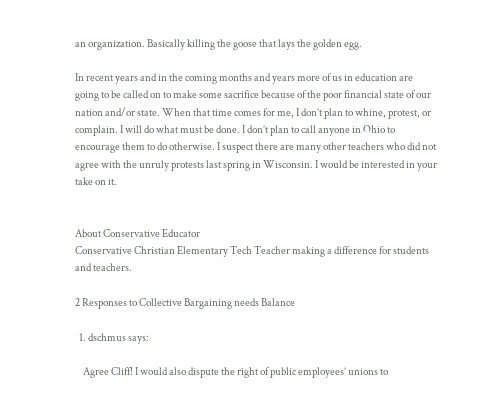an organization. Basically killing the goose that lays the golden egg.

In recent years and in the coming months and years more of us in education are going to be called on to make some sacrifice because of the poor financial state of our nation and/or state. When that time comes for me, I don’t plan to whine, protest, or complain. I will do what must be done. I don’t plan to call anyone in Ohio to encourage them to do otherwise. I suspect there are many other teachers who did not agree with the unruly protests last spring in Wisconsin. I would be interested in your take on it.


About Conservative Educator
Conservative Christian Elementary Tech Teacher making a difference for students and teachers.

2 Responses to Collective Bargaining needs Balance

  1. dschmus says:

    Agree Cliff! I would also dispute the right of public employees’ unions to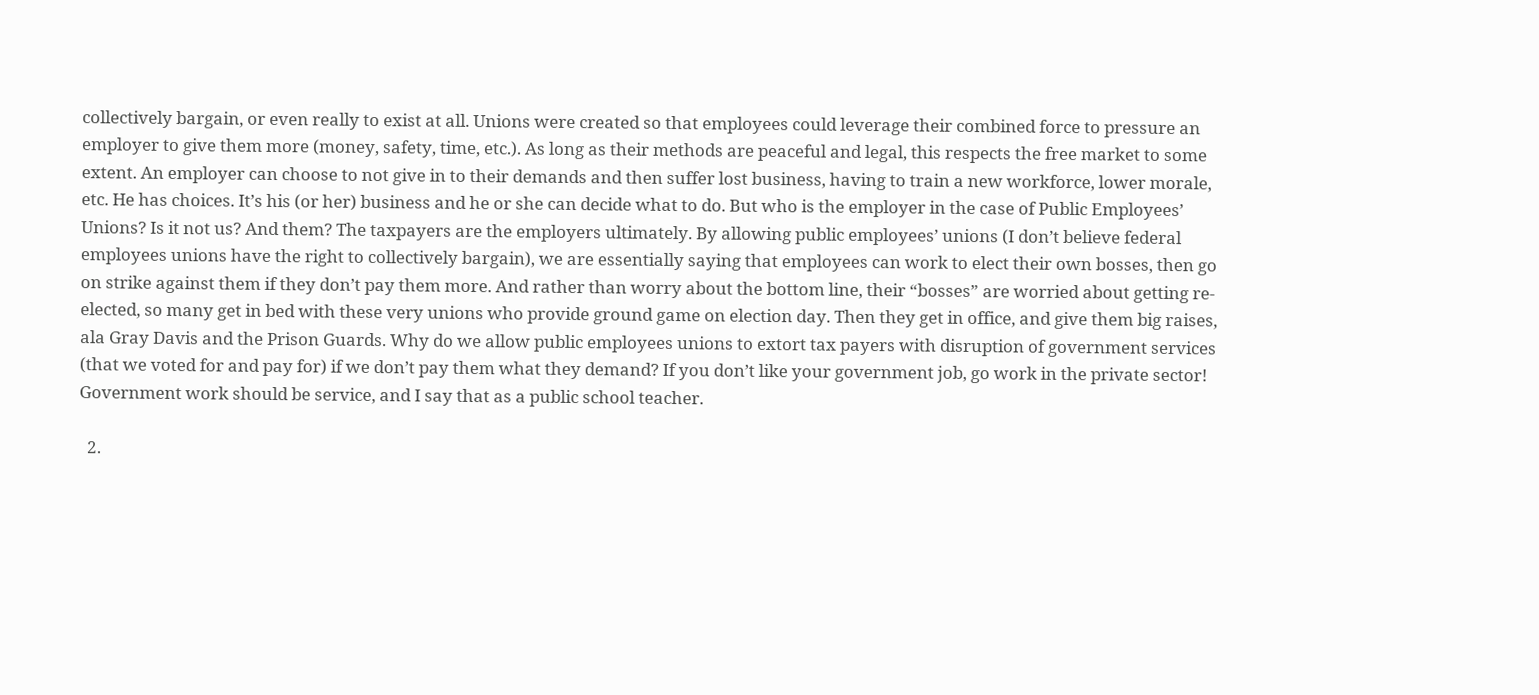collectively bargain, or even really to exist at all. Unions were created so that employees could leverage their combined force to pressure an employer to give them more (money, safety, time, etc.). As long as their methods are peaceful and legal, this respects the free market to some extent. An employer can choose to not give in to their demands and then suffer lost business, having to train a new workforce, lower morale, etc. He has choices. It’s his (or her) business and he or she can decide what to do. But who is the employer in the case of Public Employees’ Unions? Is it not us? And them? The taxpayers are the employers ultimately. By allowing public employees’ unions (I don’t believe federal employees unions have the right to collectively bargain), we are essentially saying that employees can work to elect their own bosses, then go on strike against them if they don’t pay them more. And rather than worry about the bottom line, their “bosses” are worried about getting re-elected, so many get in bed with these very unions who provide ground game on election day. Then they get in office, and give them big raises, ala Gray Davis and the Prison Guards. Why do we allow public employees unions to extort tax payers with disruption of government services (that we voted for and pay for) if we don’t pay them what they demand? If you don’t like your government job, go work in the private sector! Government work should be service, and I say that as a public school teacher.

  2.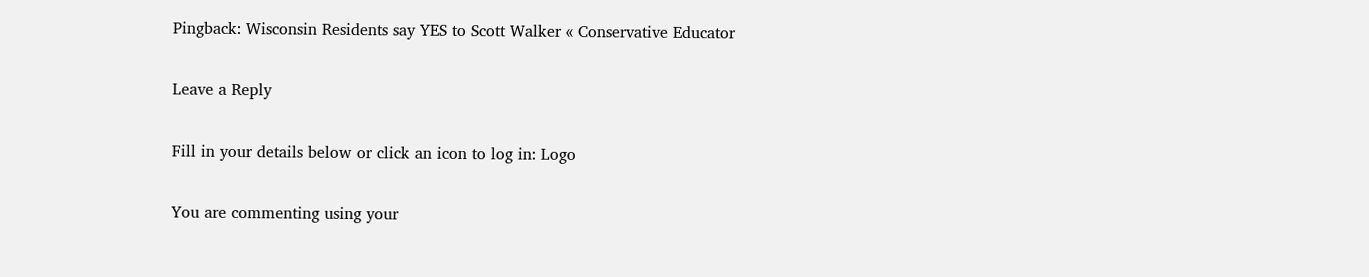Pingback: Wisconsin Residents say YES to Scott Walker « Conservative Educator

Leave a Reply

Fill in your details below or click an icon to log in: Logo

You are commenting using your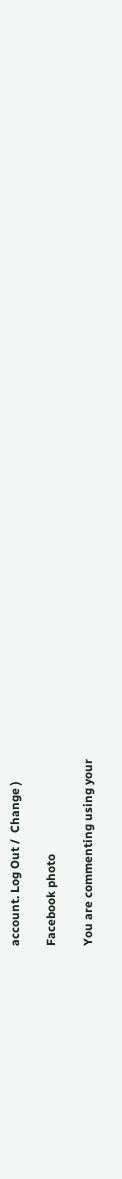account. Log Out /  Change )

Facebook photo

You are commenting using your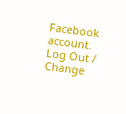Facebook account. Log Out /  Change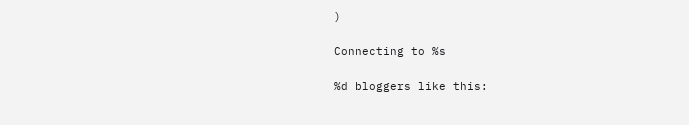)

Connecting to %s

%d bloggers like this: